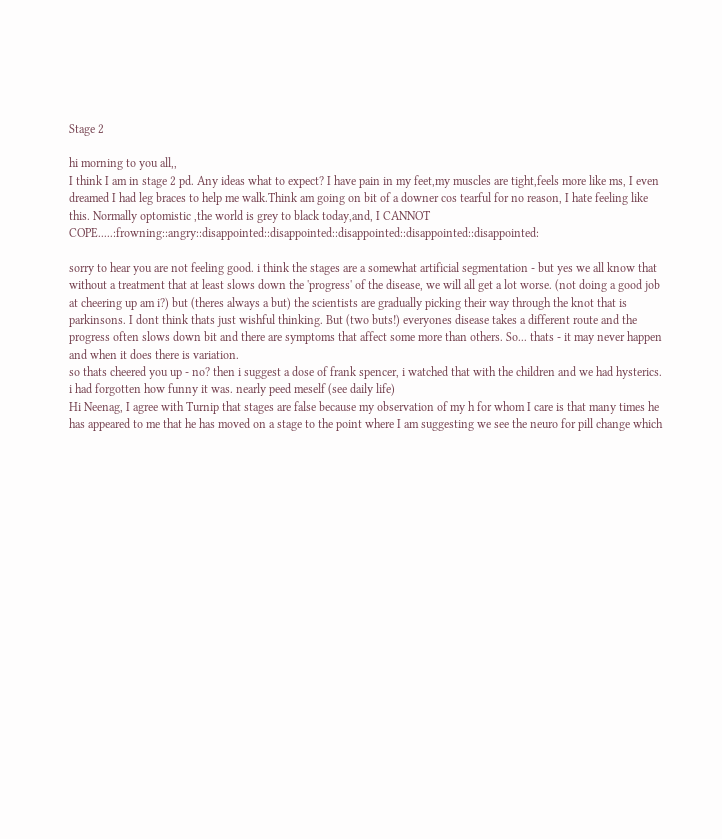Stage 2

hi morning to you all,,
I think I am in stage 2 pd. Any ideas what to expect? I have pain in my feet,my muscles are tight,feels more like ms, I even dreamed I had leg braces to help me walk.Think am going on bit of a downer cos tearful for no reason, I hate feeling like this. Normally optomistic ,the world is grey to black today,and, I CANNOT COPE.....:frowning::angry::disappointed::disappointed::disappointed::disappointed::disappointed:

sorry to hear you are not feeling good. i think the stages are a somewhat artificial segmentation - but yes we all know that without a treatment that at least slows down the 'progress' of the disease, we will all get a lot worse. (not doing a good job at cheering up am i?) but (theres always a but) the scientists are gradually picking their way through the knot that is parkinsons. I dont think thats just wishful thinking. But (two buts!) everyones disease takes a different route and the progress often slows down bit and there are symptoms that affect some more than others. So... thats - it may never happen and when it does there is variation.
so thats cheered you up - no? then i suggest a dose of frank spencer, i watched that with the children and we had hysterics. i had forgotten how funny it was. nearly peed meself (see daily life)
Hi Neenag, I agree with Turnip that stages are false because my observation of my h for whom I care is that many times he has appeared to me that he has moved on a stage to the point where I am suggesting we see the neuro for pill change which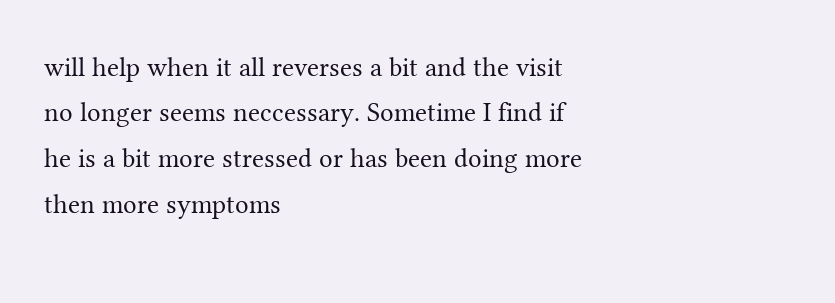will help when it all reverses a bit and the visit no longer seems neccessary. Sometime I find if he is a bit more stressed or has been doing more then more symptoms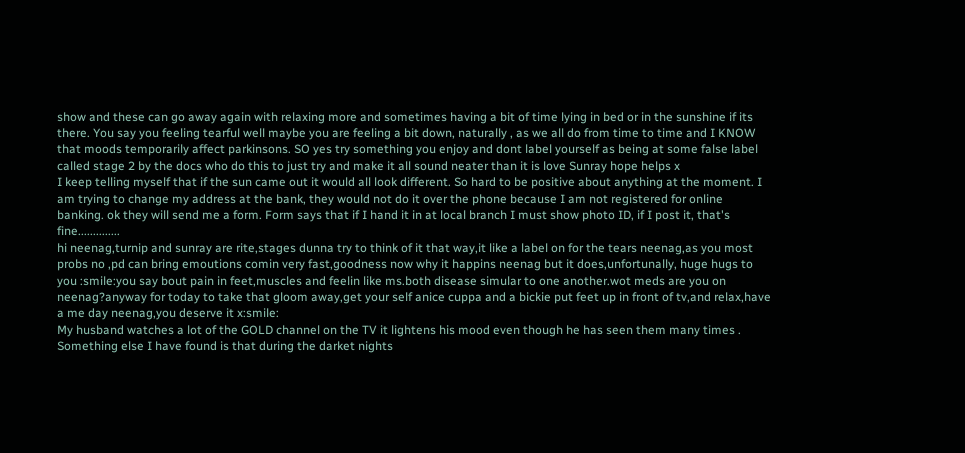show and these can go away again with relaxing more and sometimes having a bit of time lying in bed or in the sunshine if its there. You say you feeling tearful well maybe you are feeling a bit down, naturally , as we all do from time to time and I KNOW that moods temporarily affect parkinsons. SO yes try something you enjoy and dont label yourself as being at some false label called stage 2 by the docs who do this to just try and make it all sound neater than it is love Sunray hope helps x
I keep telling myself that if the sun came out it would all look different. So hard to be positive about anything at the moment. I am trying to change my address at the bank, they would not do it over the phone because I am not registered for online banking. ok they will send me a form. Form says that if I hand it in at local branch I must show photo ID, if I post it, that's fine..............
hi neenag,turnip and sunray are rite,stages dunna try to think of it that way,it like a label on for the tears neenag,as you most probs no ,pd can bring emoutions comin very fast,goodness now why it happins neenag but it does,unfortunally, huge hugs to you :smile:you say bout pain in feet,muscles and feelin like ms.both disease simular to one another.wot meds are you on neenag?anyway for today to take that gloom away,get your self anice cuppa and a bickie put feet up in front of tv,and relax,have a me day neenag,you deserve it x:smile:
My husband watches a lot of the GOLD channel on the TV it lightens his mood even though he has seen them many times . Something else I have found is that during the darket nights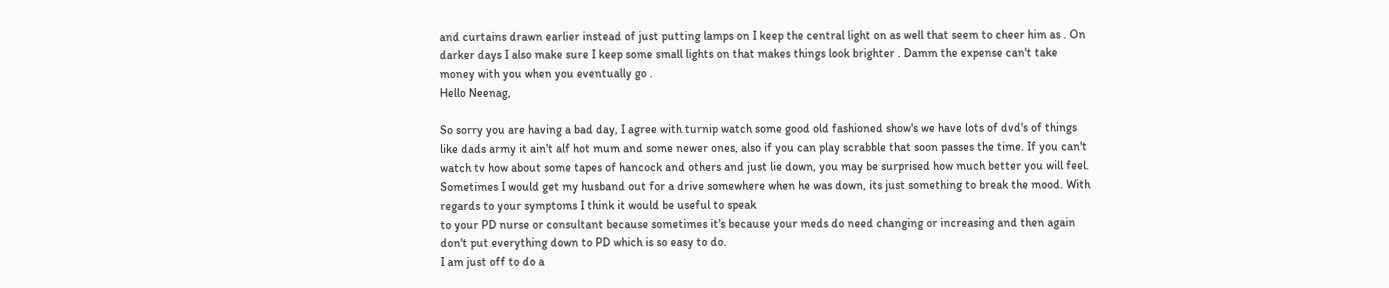and curtains drawn earlier instead of just putting lamps on I keep the central light on as well that seem to cheer him as . On darker days I also make sure I keep some small lights on that makes things look brighter . Damm the expense can't take money with you when you eventually go .
Hello Neenag,

So sorry you are having a bad day, I agree with turnip watch some good old fashioned show's we have lots of dvd's of things like dads army it ain't alf hot mum and some newer ones, also if you can play scrabble that soon passes the time. If you can't watch tv how about some tapes of hancock and others and just lie down, you may be surprised how much better you will feel. Sometimes I would get my husband out for a drive somewhere when he was down, its just something to break the mood. With regards to your symptoms I think it would be useful to speak
to your PD nurse or consultant because sometimes it's because your meds do need changing or increasing and then again don't put everything down to PD which is so easy to do.
I am just off to do a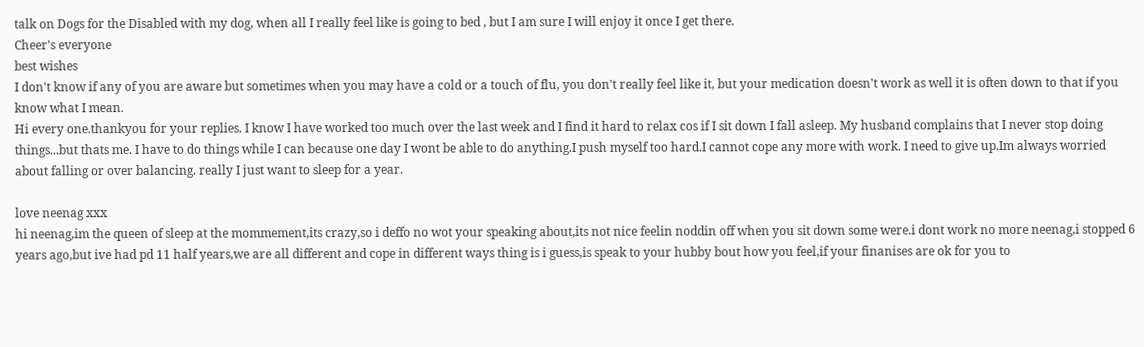talk on Dogs for the Disabled with my dog, when all I really feel like is going to bed , but I am sure I will enjoy it once I get there.
Cheer's everyone
best wishes
I don't know if any of you are aware but sometimes when you may have a cold or a touch of flu, you don't really feel like it, but your medication doesn't work as well it is often down to that if you know what I mean.
Hi every one.thankyou for your replies. I know I have worked too much over the last week and I find it hard to relax cos if I sit down I fall asleep. My husband complains that I never stop doing things...but thats me. I have to do things while I can because one day I wont be able to do anything.I push myself too hard.I cannot cope any more with work. I need to give up.Im always worried about falling or over balancing. really I just want to sleep for a year.

love neenag xxx
hi neenag,im the queen of sleep at the mommement,its crazy,so i deffo no wot your speaking about,its not nice feelin noddin off when you sit down some were.i dont work no more neenag,i stopped 6 years ago,but ive had pd 11 half years,we are all different and cope in different ways thing is i guess,is speak to your hubby bout how you feel,if your finanises are ok for you to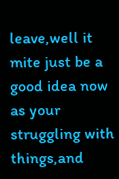leave,well it mite just be a good idea now as your struggling with things,and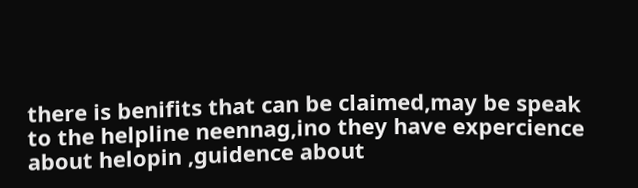there is benifits that can be claimed,may be speak to the helpline neennag,ino they have expercience about helopin ,guidence about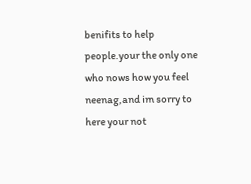benifits to help people.your the only one who nows how you feel neenag,and im sorry to here your not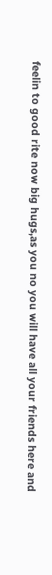feelin to good rite now big hugs,as you no you will have all your friends here and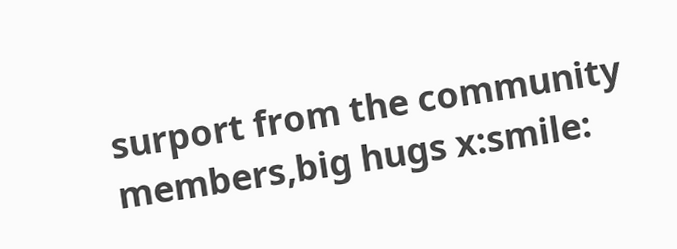surport from the community members,big hugs x:smile: